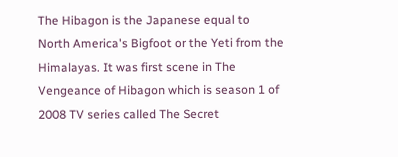The Hibagon is the Japanese equal to North America's Bigfoot or the Yeti from the Himalayas. It was first scene in The Vengeance of Hibagon which is season 1 of 2008 TV series called The Secret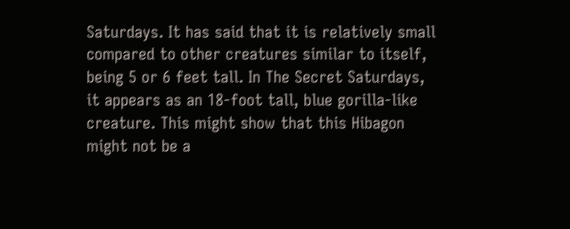Saturdays. It has said that it is relatively small compared to other creatures similar to itself, being 5 or 6 feet tall. In The Secret Saturdays, it appears as an 18-foot tall, blue gorilla-like creature. This might show that this Hibagon might not be a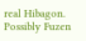real Hibagon. Possibly Fuzen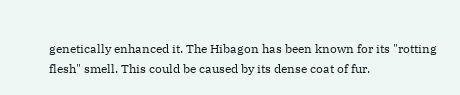genetically enhanced it. The Hibagon has been known for its "rotting flesh" smell. This could be caused by its dense coat of fur.